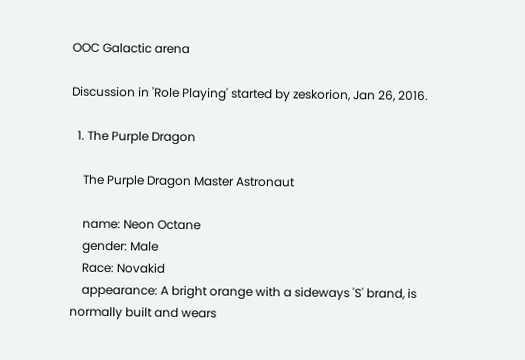OOC Galactic arena

Discussion in 'Role Playing' started by zeskorion, Jan 26, 2016.

  1. The Purple Dragon

    The Purple Dragon Master Astronaut

    name: Neon Octane
    gender: Male
    Race: Novakid
    appearance: A bright orange with a sideways 'S' brand, is normally built and wears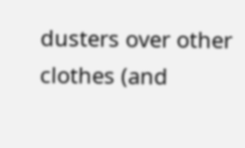dusters over other clothes (and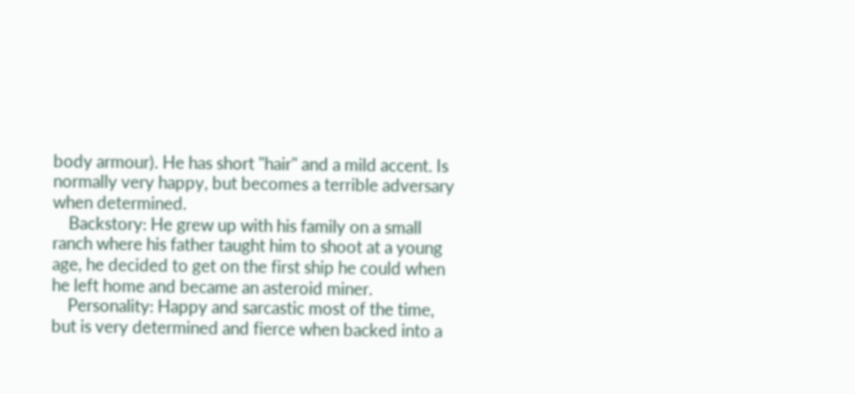body armour). He has short "hair" and a mild accent. Is normally very happy, but becomes a terrible adversary when determined.
    Backstory: He grew up with his family on a small ranch where his father taught him to shoot at a young age, he decided to get on the first ship he could when he left home and became an asteroid miner.
    Personality: Happy and sarcastic most of the time, but is very determined and fierce when backed into a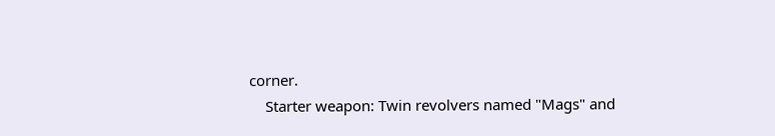corner.
    Starter weapon: Twin revolvers named "Mags" and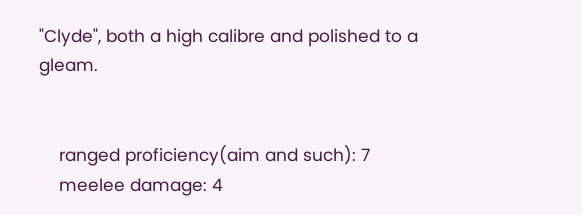"Clyde", both a high calibre and polished to a gleam.


    ranged proficiency(aim and such): 7
    meelee damage: 4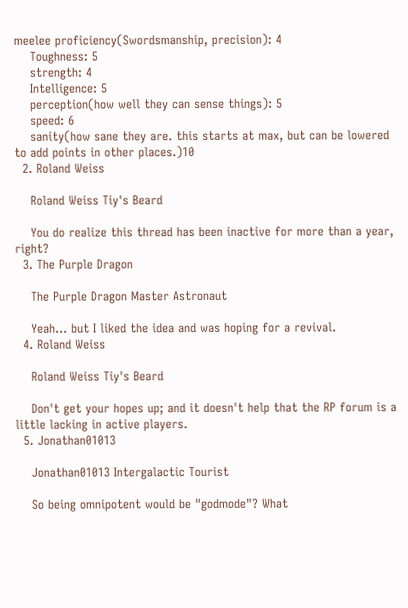meelee proficiency(Swordsmanship, precision): 4
    Toughness: 5
    strength: 4
    Intelligence: 5
    perception(how well they can sense things): 5
    speed: 6
    sanity(how sane they are. this starts at max, but can be lowered to add points in other places.)10
  2. Roland Weiss

    Roland Weiss Tiy's Beard

    You do realize this thread has been inactive for more than a year, right?
  3. The Purple Dragon

    The Purple Dragon Master Astronaut

    Yeah... but I liked the idea and was hoping for a revival.
  4. Roland Weiss

    Roland Weiss Tiy's Beard

    Don't get your hopes up; and it doesn't help that the RP forum is a little lacking in active players.
  5. Jonathan01013

    Jonathan01013 Intergalactic Tourist

    So being omnipotent would be "godmode"? What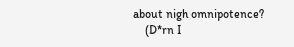about nigh omnipotence?
    (D*rn I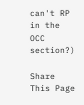can't RP in the OCC section?)

Share This Page